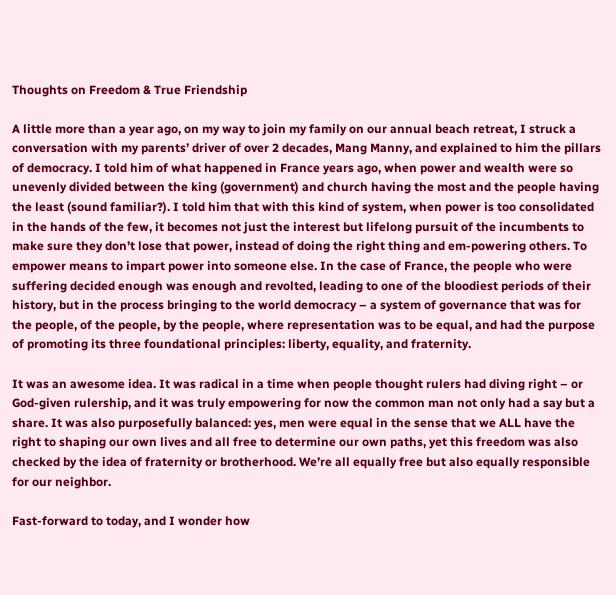Thoughts on Freedom & True Friendship

A little more than a year ago, on my way to join my family on our annual beach retreat, I struck a conversation with my parents’ driver of over 2 decades, Mang Manny, and explained to him the pillars of democracy. I told him of what happened in France years ago, when power and wealth were so unevenly divided between the king (government) and church having the most and the people having the least (sound familiar?). I told him that with this kind of system, when power is too consolidated in the hands of the few, it becomes not just the interest but lifelong pursuit of the incumbents to make sure they don’t lose that power, instead of doing the right thing and em-powering others. To empower means to impart power into someone else. In the case of France, the people who were suffering decided enough was enough and revolted, leading to one of the bloodiest periods of their history, but in the process bringing to the world democracy – a system of governance that was for the people, of the people, by the people, where representation was to be equal, and had the purpose of promoting its three foundational principles: liberty, equality, and fraternity.

It was an awesome idea. It was radical in a time when people thought rulers had diving right – or God-given rulership, and it was truly empowering for now the common man not only had a say but a share. It was also purposefully balanced: yes, men were equal in the sense that we ALL have the right to shaping our own lives and all free to determine our own paths, yet this freedom was also checked by the idea of fraternity or brotherhood. We’re all equally free but also equally responsible for our neighbor.

Fast-forward to today, and I wonder how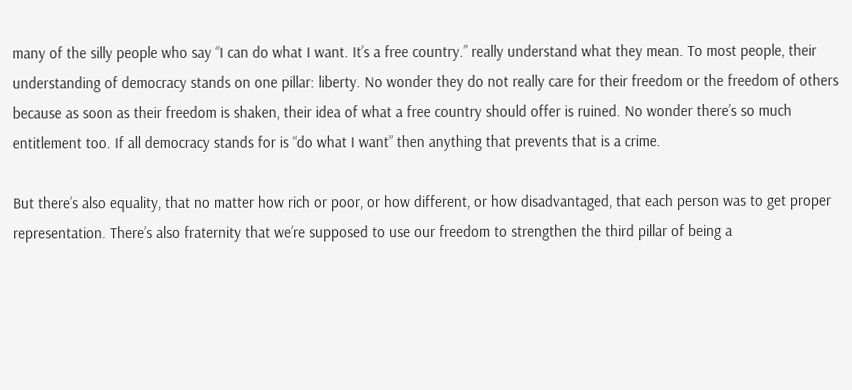many of the silly people who say “I can do what I want. It’s a free country.” really understand what they mean. To most people, their understanding of democracy stands on one pillar: liberty. No wonder they do not really care for their freedom or the freedom of others because as soon as their freedom is shaken, their idea of what a free country should offer is ruined. No wonder there’s so much entitlement too. If all democracy stands for is “do what I want” then anything that prevents that is a crime.

But there’s also equality, that no matter how rich or poor, or how different, or how disadvantaged, that each person was to get proper representation. There’s also fraternity that we’re supposed to use our freedom to strengthen the third pillar of being a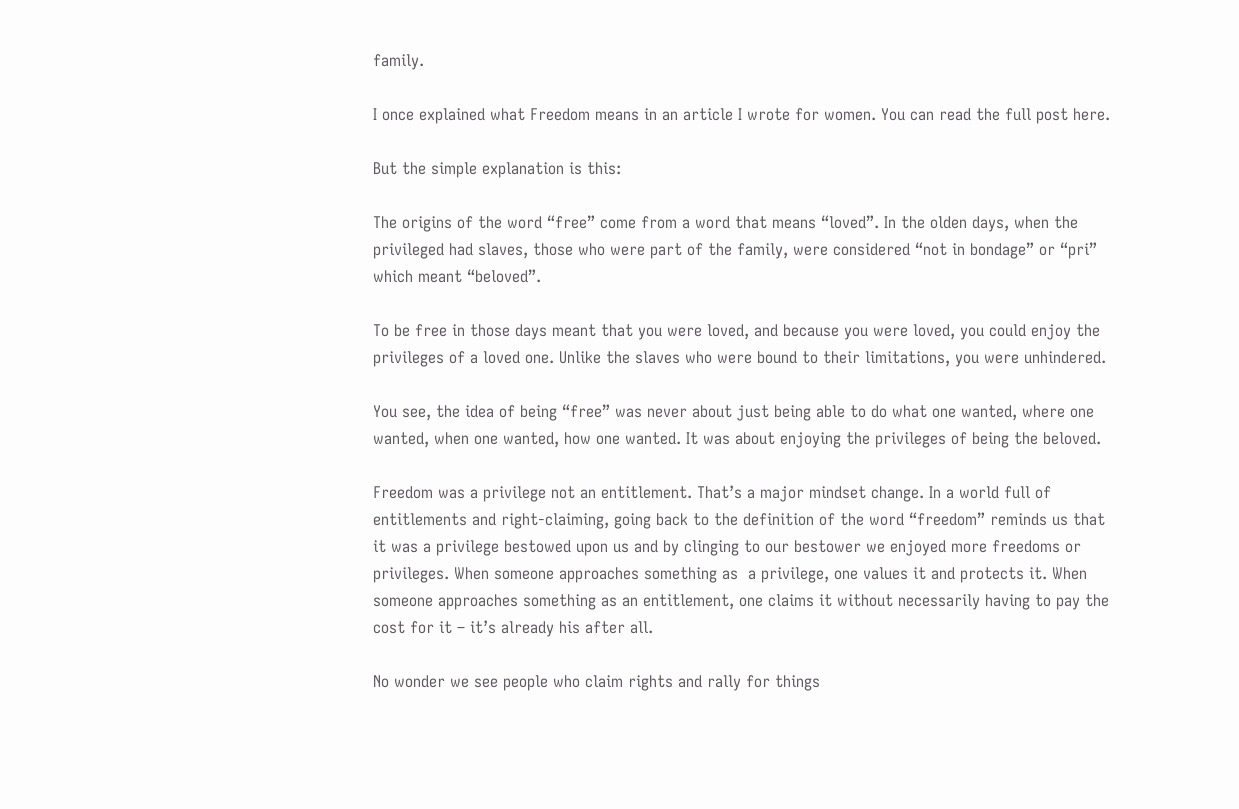family.

I once explained what Freedom means in an article I wrote for women. You can read the full post here.

But the simple explanation is this:

The origins of the word “free” come from a word that means “loved”. In the olden days, when the privileged had slaves, those who were part of the family, were considered “not in bondage” or “pri” which meant “beloved”.

To be free in those days meant that you were loved, and because you were loved, you could enjoy the privileges of a loved one. Unlike the slaves who were bound to their limitations, you were unhindered.

You see, the idea of being “free” was never about just being able to do what one wanted, where one wanted, when one wanted, how one wanted. It was about enjoying the privileges of being the beloved.

Freedom was a privilege not an entitlement. That’s a major mindset change. In a world full of entitlements and right-claiming, going back to the definition of the word “freedom” reminds us that it was a privilege bestowed upon us and by clinging to our bestower we enjoyed more freedoms or privileges. When someone approaches something as  a privilege, one values it and protects it. When someone approaches something as an entitlement, one claims it without necessarily having to pay the cost for it – it’s already his after all.

No wonder we see people who claim rights and rally for things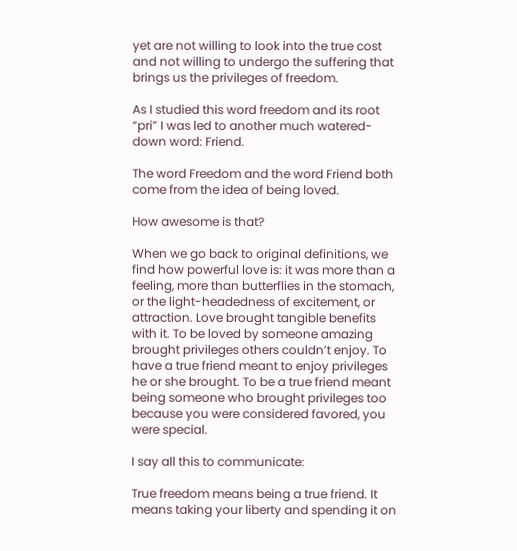yet are not willing to look into the true cost and not willing to undergo the suffering that brings us the privileges of freedom.

As I studied this word freedom and its root “pri” I was led to another much watered-down word: Friend.

The word Freedom and the word Friend both come from the idea of being loved.

How awesome is that?

When we go back to original definitions, we find how powerful love is: it was more than a feeling, more than butterflies in the stomach, or the light-headedness of excitement, or attraction. Love brought tangible benefits with it. To be loved by someone amazing brought privileges others couldn’t enjoy. To have a true friend meant to enjoy privileges he or she brought. To be a true friend meant being someone who brought privileges too because you were considered favored, you were special.

I say all this to communicate:

True freedom means being a true friend. It means taking your liberty and spending it on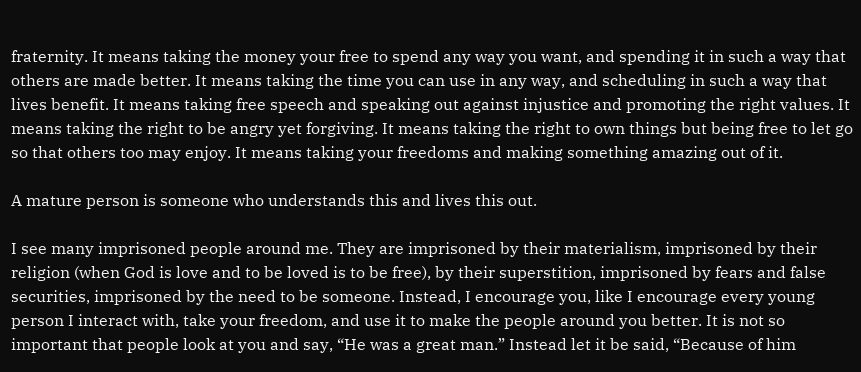fraternity. It means taking the money your free to spend any way you want, and spending it in such a way that others are made better. It means taking the time you can use in any way, and scheduling in such a way that lives benefit. It means taking free speech and speaking out against injustice and promoting the right values. It means taking the right to be angry yet forgiving. It means taking the right to own things but being free to let go so that others too may enjoy. It means taking your freedoms and making something amazing out of it.

A mature person is someone who understands this and lives this out.

I see many imprisoned people around me. They are imprisoned by their materialism, imprisoned by their religion (when God is love and to be loved is to be free), by their superstition, imprisoned by fears and false securities, imprisoned by the need to be someone. Instead, I encourage you, like I encourage every young person I interact with, take your freedom, and use it to make the people around you better. It is not so important that people look at you and say, “He was a great man.” Instead let it be said, “Because of him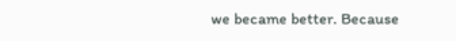we became better. Because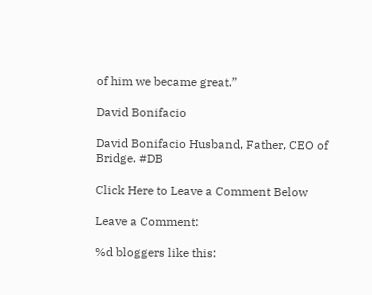of him we became great.”

David Bonifacio

David Bonifacio Husband, Father, CEO of Bridge. #DB

Click Here to Leave a Comment Below

Leave a Comment:

%d bloggers like this: